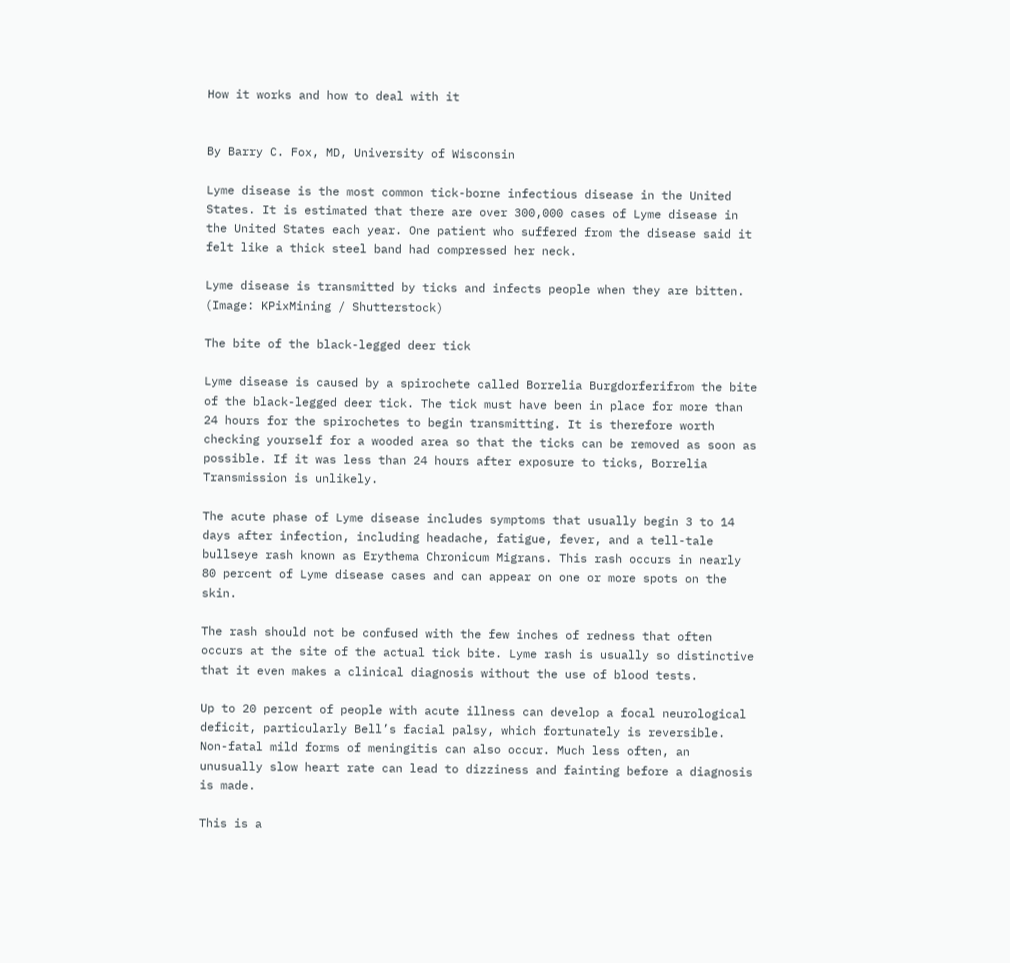How it works and how to deal with it


By Barry C. Fox, MD, University of Wisconsin

Lyme disease is the most common tick-borne infectious disease in the United States. It is estimated that there are over 300,000 cases of Lyme disease in the United States each year. One patient who suffered from the disease said it felt like a thick steel band had compressed her neck.

Lyme disease is transmitted by ticks and infects people when they are bitten. (Image: KPixMining / Shutterstock)

The bite of the black-legged deer tick

Lyme disease is caused by a spirochete called Borrelia Burgdorferifrom the bite of the black-legged deer tick. The tick must have been in place for more than 24 hours for the spirochetes to begin transmitting. It is therefore worth checking yourself for a wooded area so that the ticks can be removed as soon as possible. If it was less than 24 hours after exposure to ticks, Borrelia Transmission is unlikely.

The acute phase of Lyme disease includes symptoms that usually begin 3 to 14 days after infection, including headache, fatigue, fever, and a tell-tale bullseye rash known as Erythema Chronicum Migrans. This rash occurs in nearly 80 percent of Lyme disease cases and can appear on one or more spots on the skin.

The rash should not be confused with the few inches of redness that often occurs at the site of the actual tick bite. Lyme rash is usually so distinctive that it even makes a clinical diagnosis without the use of blood tests.

Up to 20 percent of people with acute illness can develop a focal neurological deficit, particularly Bell’s facial palsy, which fortunately is reversible. Non-fatal mild forms of meningitis can also occur. Much less often, an unusually slow heart rate can lead to dizziness and fainting before a diagnosis is made.

This is a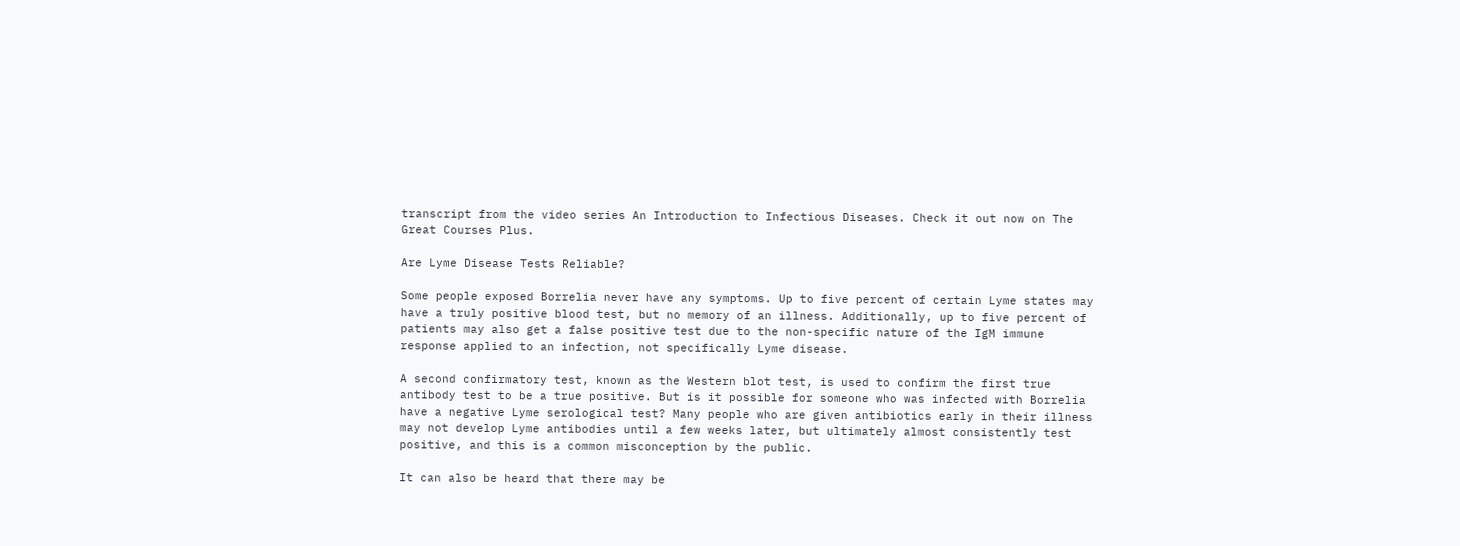transcript from the video series An Introduction to Infectious Diseases. Check it out now on The Great Courses Plus.

Are Lyme Disease Tests Reliable?

Some people exposed Borrelia never have any symptoms. Up to five percent of certain Lyme states may have a truly positive blood test, but no memory of an illness. Additionally, up to five percent of patients may also get a false positive test due to the non-specific nature of the IgM immune response applied to an infection, not specifically Lyme disease.

A second confirmatory test, known as the Western blot test, is used to confirm the first true antibody test to be a true positive. But is it possible for someone who was infected with Borrelia have a negative Lyme serological test? Many people who are given antibiotics early in their illness may not develop Lyme antibodies until a few weeks later, but ultimately almost consistently test positive, and this is a common misconception by the public.

It can also be heard that there may be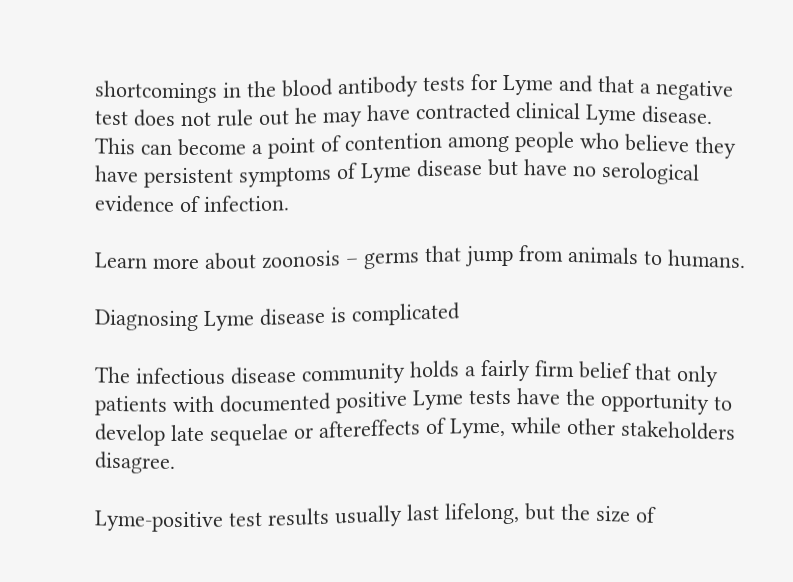shortcomings in the blood antibody tests for Lyme and that a negative test does not rule out he may have contracted clinical Lyme disease. This can become a point of contention among people who believe they have persistent symptoms of Lyme disease but have no serological evidence of infection.

Learn more about zoonosis – germs that jump from animals to humans.

Diagnosing Lyme disease is complicated

The infectious disease community holds a fairly firm belief that only patients with documented positive Lyme tests have the opportunity to develop late sequelae or aftereffects of Lyme, while other stakeholders disagree.

Lyme-positive test results usually last lifelong, but the size of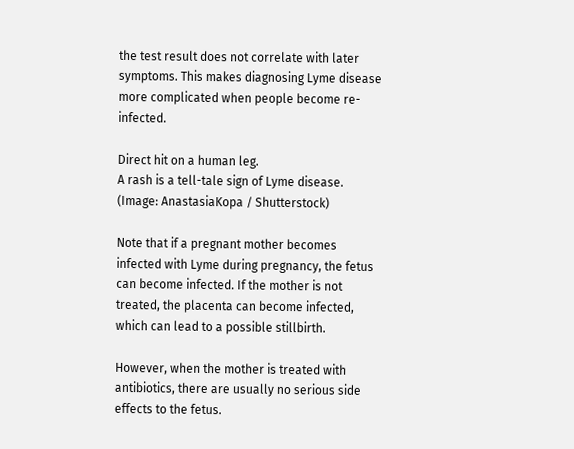the test result does not correlate with later symptoms. This makes diagnosing Lyme disease more complicated when people become re-infected.

Direct hit on a human leg.
A rash is a tell-tale sign of Lyme disease. (Image: AnastasiaKopa / Shutterstock)

Note that if a pregnant mother becomes infected with Lyme during pregnancy, the fetus can become infected. If the mother is not treated, the placenta can become infected, which can lead to a possible stillbirth.

However, when the mother is treated with antibiotics, there are usually no serious side effects to the fetus.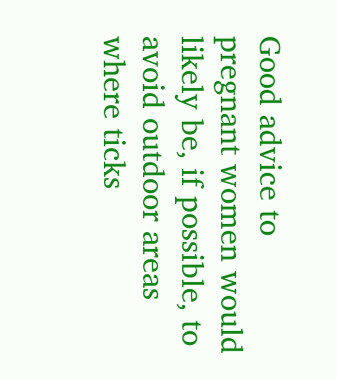Good advice to pregnant women would likely be, if possible, to avoid outdoor areas where ticks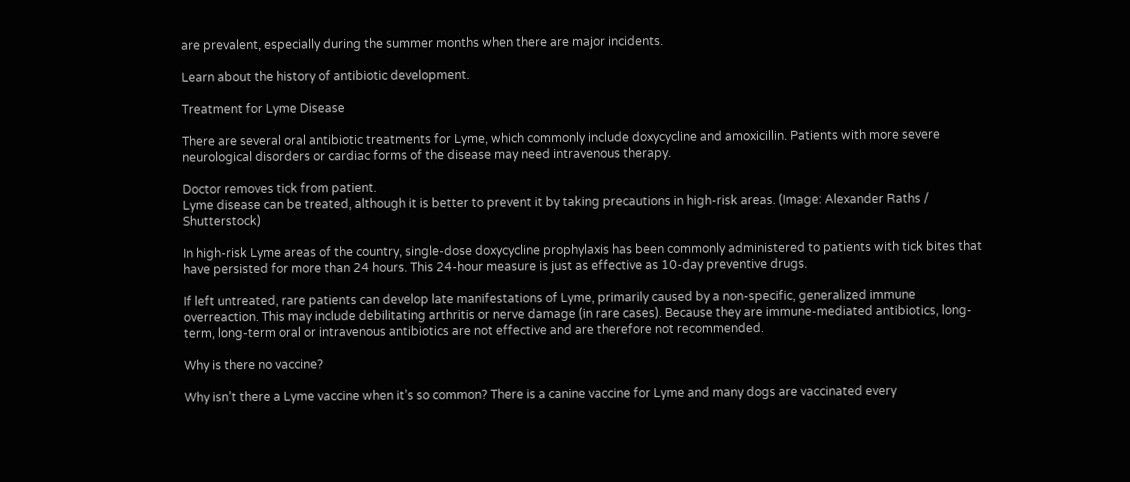are prevalent, especially during the summer months when there are major incidents.

Learn about the history of antibiotic development.

Treatment for Lyme Disease

There are several oral antibiotic treatments for Lyme, which commonly include doxycycline and amoxicillin. Patients with more severe neurological disorders or cardiac forms of the disease may need intravenous therapy.

Doctor removes tick from patient.
Lyme disease can be treated, although it is better to prevent it by taking precautions in high-risk areas. (Image: Alexander Raths / Shutterstock)

In high-risk Lyme areas of the country, single-dose doxycycline prophylaxis has been commonly administered to patients with tick bites that have persisted for more than 24 hours. This 24-hour measure is just as effective as 10-day preventive drugs.

If left untreated, rare patients can develop late manifestations of Lyme, primarily caused by a non-specific, generalized immune overreaction. This may include debilitating arthritis or nerve damage (in rare cases). Because they are immune-mediated antibiotics, long-term, long-term oral or intravenous antibiotics are not effective and are therefore not recommended.

Why is there no vaccine?

Why isn’t there a Lyme vaccine when it’s so common? There is a canine vaccine for Lyme and many dogs are vaccinated every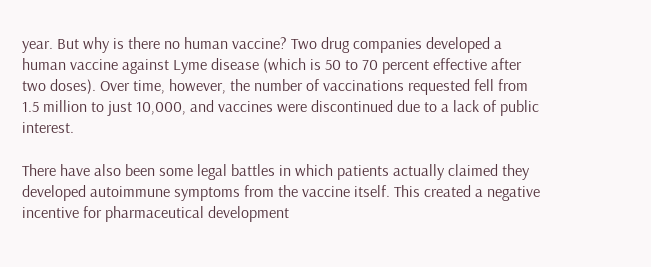year. But why is there no human vaccine? Two drug companies developed a human vaccine against Lyme disease (which is 50 to 70 percent effective after two doses). Over time, however, the number of vaccinations requested fell from 1.5 million to just 10,000, and vaccines were discontinued due to a lack of public interest.

There have also been some legal battles in which patients actually claimed they developed autoimmune symptoms from the vaccine itself. This created a negative incentive for pharmaceutical development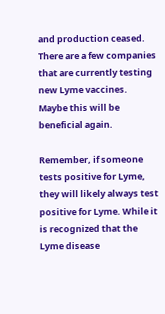and production ceased. There are a few companies that are currently testing new Lyme vaccines. Maybe this will be beneficial again.

Remember, if someone tests positive for Lyme, they will likely always test positive for Lyme. While it is recognized that the Lyme disease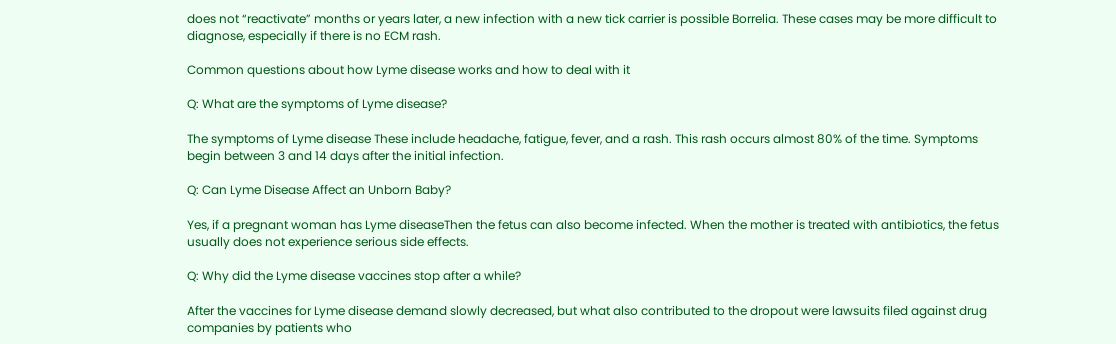does not “reactivate” months or years later, a new infection with a new tick carrier is possible Borrelia. These cases may be more difficult to diagnose, especially if there is no ECM rash.

Common questions about how Lyme disease works and how to deal with it

Q: What are the symptoms of Lyme disease?

The symptoms of Lyme disease These include headache, fatigue, fever, and a rash. This rash occurs almost 80% of the time. Symptoms begin between 3 and 14 days after the initial infection.

Q: Can Lyme Disease Affect an Unborn Baby?

Yes, if a pregnant woman has Lyme diseaseThen the fetus can also become infected. When the mother is treated with antibiotics, the fetus usually does not experience serious side effects.

Q: Why did the Lyme disease vaccines stop after a while?

After the vaccines for Lyme disease demand slowly decreased, but what also contributed to the dropout were lawsuits filed against drug companies by patients who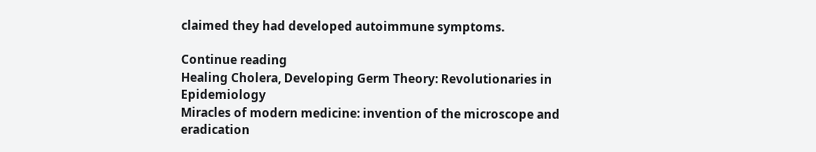claimed they had developed autoimmune symptoms.

Continue reading
Healing Cholera, Developing Germ Theory: Revolutionaries in Epidemiology
Miracles of modern medicine: invention of the microscope and eradication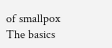of smallpox
The basics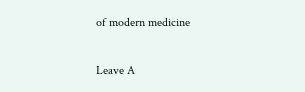of modern medicine

Leave A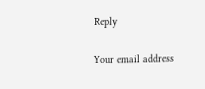Reply

Your email address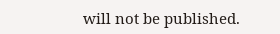will not be published.